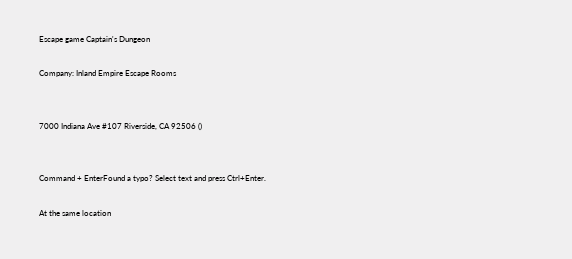Escape game Captain's Dungeon

Company: Inland Empire Escape Rooms


7000 Indiana Ave #107 Riverside, CA 92506 ()


Command + EnterFound a typo? Select text and press Ctrl+Enter.

At the same location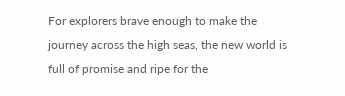For explorers brave enough to make the journey across the high seas, the new world is full of promise and ripe for the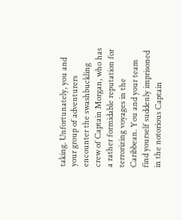taking. Unfortunately, you and your group of adventurers encounter the swashbuckling crew of Captain Morgan, who has a rather formidable reputation for terrorizing voyages in the Caribbean. You and your team find yourself suddenly imprisoned in the notorious Captain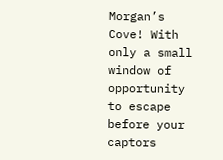Morgan’s Cove! With only a small window of opportunity to escape before your captors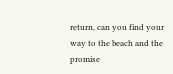return, can you find your way to the beach and the promise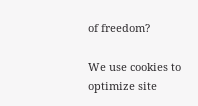of freedom?

We use cookies to optimize site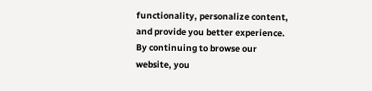functionality, personalize content, and provide you better experience. By continuing to browse our website, you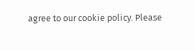agree to our cookie policy. Please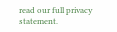read our full privacy statement.